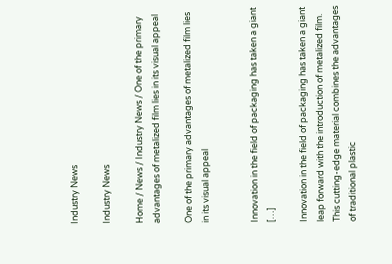Industry News

Industry News

Home / News / Industry News / One of the primary advantages of metalized film lies in its visual appeal

One of the primary advantages of metalized film lies in its visual appeal


Innovation in the field of packaging has taken a giant […]

Innovation in the field of packaging has taken a giant leap forward with the introduction of metalized film. This cutting-edge material combines the advantages of traditional plastic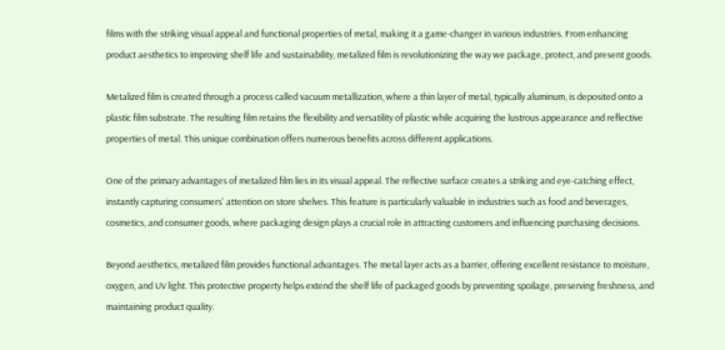films with the striking visual appeal and functional properties of metal, making it a game-changer in various industries. From enhancing product aesthetics to improving shelf life and sustainability, metalized film is revolutionizing the way we package, protect, and present goods.

Metalized film is created through a process called vacuum metallization, where a thin layer of metal, typically aluminum, is deposited onto a plastic film substrate. The resulting film retains the flexibility and versatility of plastic while acquiring the lustrous appearance and reflective properties of metal. This unique combination offers numerous benefits across different applications.

One of the primary advantages of metalized film lies in its visual appeal. The reflective surface creates a striking and eye-catching effect, instantly capturing consumers' attention on store shelves. This feature is particularly valuable in industries such as food and beverages, cosmetics, and consumer goods, where packaging design plays a crucial role in attracting customers and influencing purchasing decisions.

Beyond aesthetics, metalized film provides functional advantages. The metal layer acts as a barrier, offering excellent resistance to moisture, oxygen, and UV light. This protective property helps extend the shelf life of packaged goods by preventing spoilage, preserving freshness, and maintaining product quality.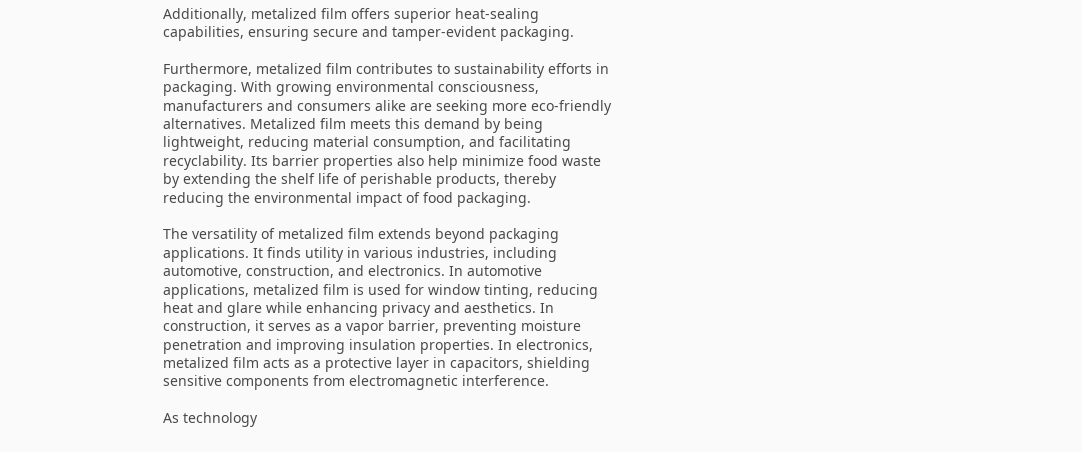Additionally, metalized film offers superior heat-sealing capabilities, ensuring secure and tamper-evident packaging.

Furthermore, metalized film contributes to sustainability efforts in packaging. With growing environmental consciousness, manufacturers and consumers alike are seeking more eco-friendly alternatives. Metalized film meets this demand by being lightweight, reducing material consumption, and facilitating recyclability. Its barrier properties also help minimize food waste by extending the shelf life of perishable products, thereby reducing the environmental impact of food packaging.

The versatility of metalized film extends beyond packaging applications. It finds utility in various industries, including automotive, construction, and electronics. In automotive applications, metalized film is used for window tinting, reducing heat and glare while enhancing privacy and aesthetics. In construction, it serves as a vapor barrier, preventing moisture penetration and improving insulation properties. In electronics, metalized film acts as a protective layer in capacitors, shielding sensitive components from electromagnetic interference.

As technology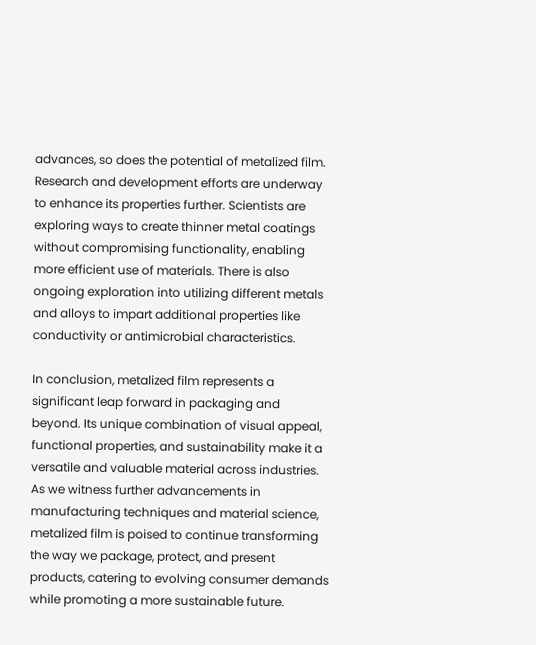advances, so does the potential of metalized film. Research and development efforts are underway to enhance its properties further. Scientists are exploring ways to create thinner metal coatings without compromising functionality, enabling more efficient use of materials. There is also ongoing exploration into utilizing different metals and alloys to impart additional properties like conductivity or antimicrobial characteristics.

In conclusion, metalized film represents a significant leap forward in packaging and beyond. Its unique combination of visual appeal, functional properties, and sustainability make it a versatile and valuable material across industries. As we witness further advancements in manufacturing techniques and material science, metalized film is poised to continue transforming the way we package, protect, and present products, catering to evolving consumer demands while promoting a more sustainable future.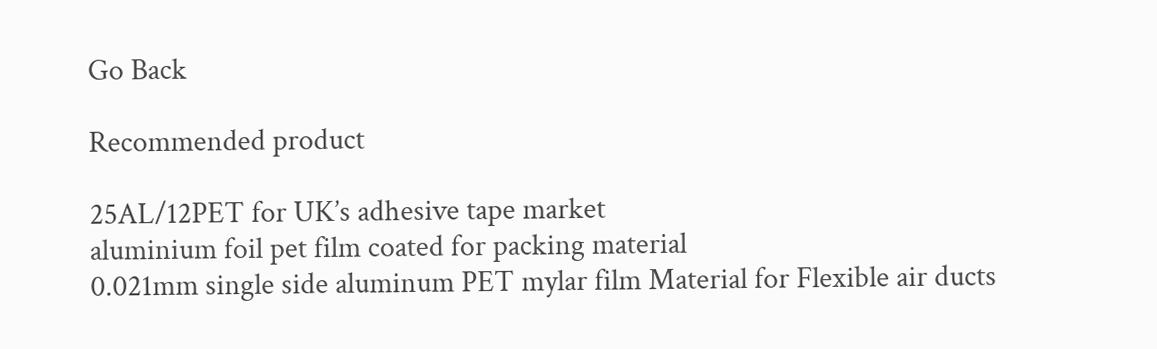Go Back

Recommended product

25AL/12PET for UK’s adhesive tape market
aluminium foil pet film coated for packing material
0.021mm single side aluminum PET mylar film Material for Flexible air ducts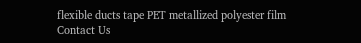flexible ducts tape PET metallized polyester film
Contact Us